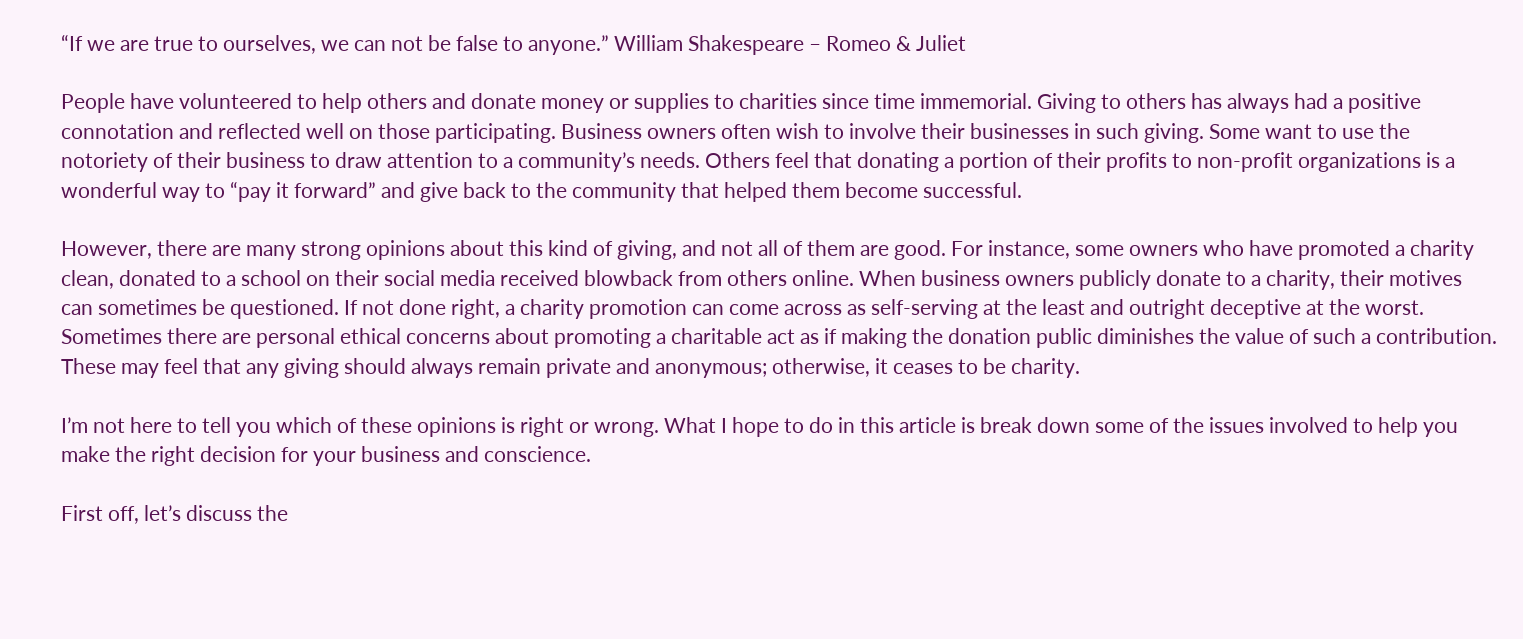“If we are true to ourselves, we can not be false to anyone.” William Shakespeare – Romeo & Juliet

People have volunteered to help others and donate money or supplies to charities since time immemorial. Giving to others has always had a positive connotation and reflected well on those participating. Business owners often wish to involve their businesses in such giving. Some want to use the notoriety of their business to draw attention to a community’s needs. Others feel that donating a portion of their profits to non-profit organizations is a wonderful way to “pay it forward” and give back to the community that helped them become successful.

However, there are many strong opinions about this kind of giving, and not all of them are good. For instance, some owners who have promoted a charity clean, donated to a school on their social media received blowback from others online. When business owners publicly donate to a charity, their motives can sometimes be questioned. If not done right, a charity promotion can come across as self-serving at the least and outright deceptive at the worst. Sometimes there are personal ethical concerns about promoting a charitable act as if making the donation public diminishes the value of such a contribution. These may feel that any giving should always remain private and anonymous; otherwise, it ceases to be charity.

I’m not here to tell you which of these opinions is right or wrong. What I hope to do in this article is break down some of the issues involved to help you make the right decision for your business and conscience.

First off, let’s discuss the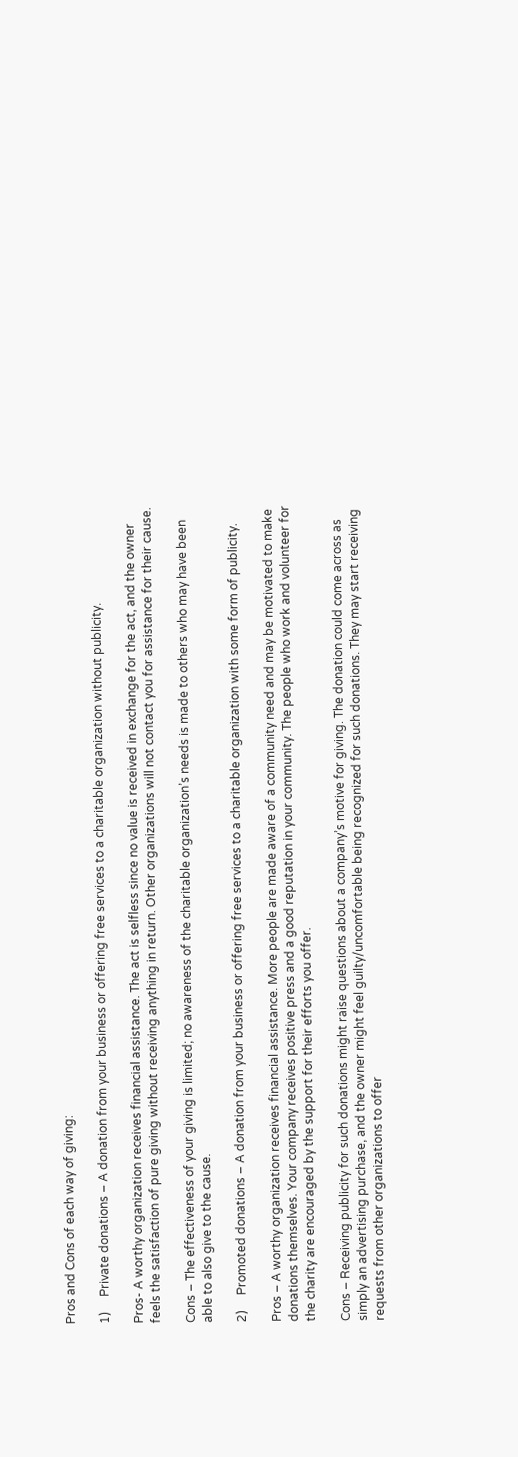Pros and Cons of each way of giving:

1)     Private donations – A donation from your business or offering free services to a charitable organization without publicity.

Pros- A worthy organization receives financial assistance. The act is selfless since no value is received in exchange for the act, and the owner feels the satisfaction of pure giving without receiving anything in return. Other organizations will not contact you for assistance for their cause.

Cons – The effectiveness of your giving is limited; no awareness of the charitable organization’s needs is made to others who may have been able to also give to the cause.

2)     Promoted donations – A donation from your business or offering free services to a charitable organization with some form of publicity.

Pros – A worthy organization receives financial assistance. More people are made aware of a community need and may be motivated to make donations themselves. Your company receives positive press and a good reputation in your community. The people who work and volunteer for the charity are encouraged by the support for their efforts you offer.

Cons – Receiving publicity for such donations might raise questions about a company’s motive for giving. The donation could come across as simply an advertising purchase, and the owner might feel guilty/uncomfortable being recognized for such donations. They may start receiving requests from other organizations to offer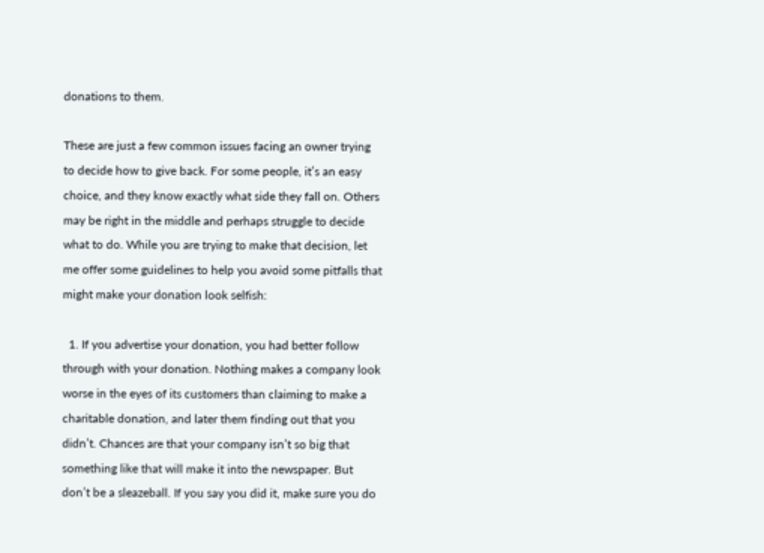donations to them.

These are just a few common issues facing an owner trying to decide how to give back. For some people, it’s an easy choice, and they know exactly what side they fall on. Others may be right in the middle and perhaps struggle to decide what to do. While you are trying to make that decision, let me offer some guidelines to help you avoid some pitfalls that might make your donation look selfish:

  1. If you advertise your donation, you had better follow through with your donation. Nothing makes a company look worse in the eyes of its customers than claiming to make a charitable donation, and later them finding out that you didn’t. Chances are that your company isn’t so big that something like that will make it into the newspaper. But don’t be a sleazeball. If you say you did it, make sure you do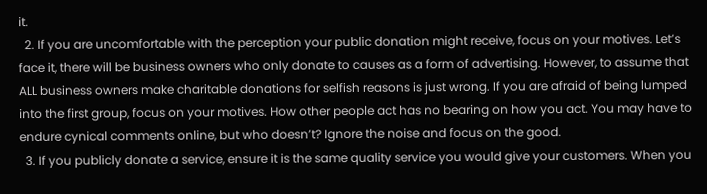it.
  2. If you are uncomfortable with the perception your public donation might receive, focus on your motives. Let’s face it, there will be business owners who only donate to causes as a form of advertising. However, to assume that ALL business owners make charitable donations for selfish reasons is just wrong. If you are afraid of being lumped into the first group, focus on your motives. How other people act has no bearing on how you act. You may have to endure cynical comments online, but who doesn’t? Ignore the noise and focus on the good.
  3. If you publicly donate a service, ensure it is the same quality service you would give your customers. When you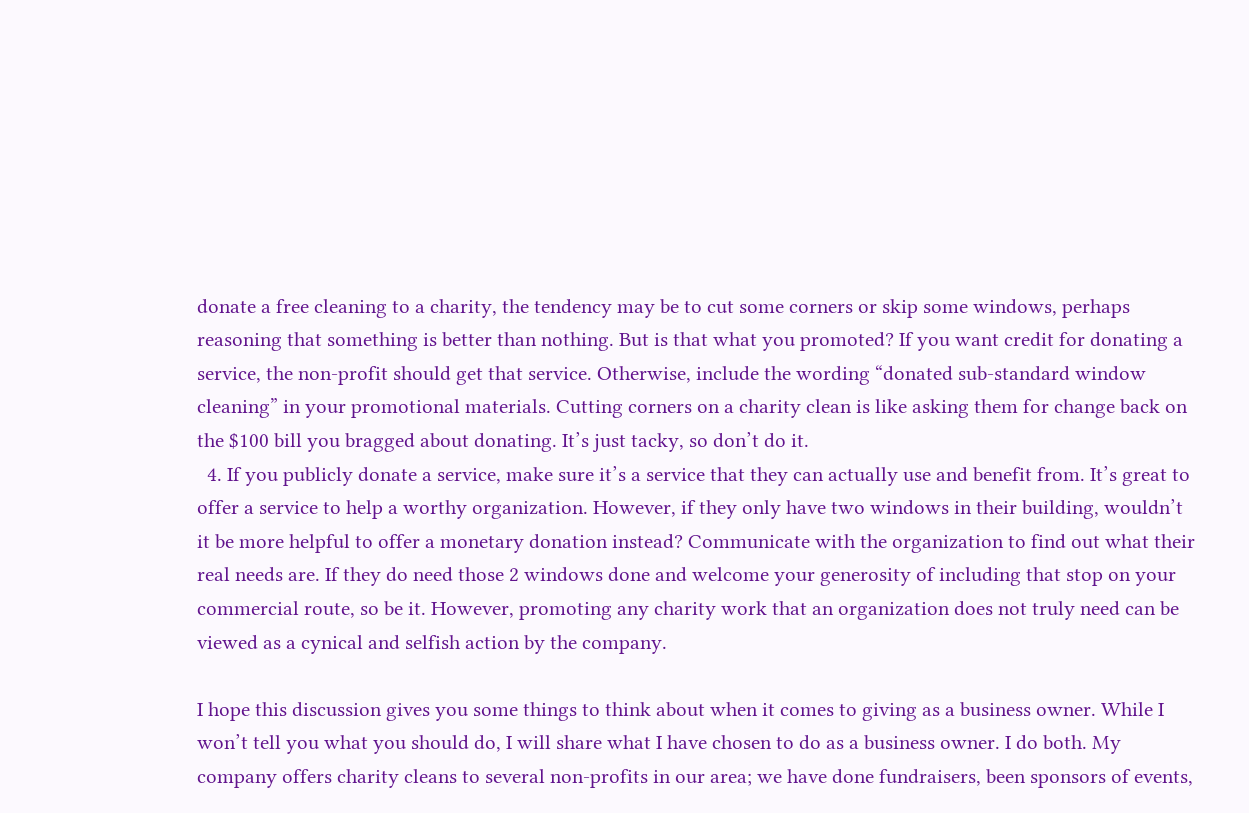donate a free cleaning to a charity, the tendency may be to cut some corners or skip some windows, perhaps reasoning that something is better than nothing. But is that what you promoted? If you want credit for donating a service, the non-profit should get that service. Otherwise, include the wording “donated sub-standard window cleaning” in your promotional materials. Cutting corners on a charity clean is like asking them for change back on the $100 bill you bragged about donating. It’s just tacky, so don’t do it.
  4. If you publicly donate a service, make sure it’s a service that they can actually use and benefit from. It’s great to offer a service to help a worthy organization. However, if they only have two windows in their building, wouldn’t it be more helpful to offer a monetary donation instead? Communicate with the organization to find out what their real needs are. If they do need those 2 windows done and welcome your generosity of including that stop on your commercial route, so be it. However, promoting any charity work that an organization does not truly need can be viewed as a cynical and selfish action by the company.

I hope this discussion gives you some things to think about when it comes to giving as a business owner. While I won’t tell you what you should do, I will share what I have chosen to do as a business owner. I do both. My company offers charity cleans to several non-profits in our area; we have done fundraisers, been sponsors of events,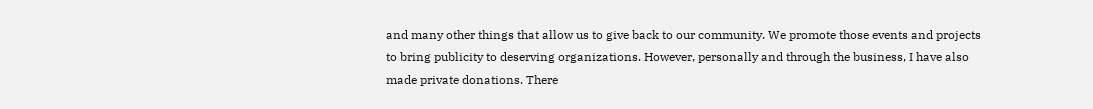and many other things that allow us to give back to our community. We promote those events and projects to bring publicity to deserving organizations. However, personally and through the business, I have also made private donations. There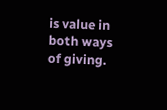is value in both ways of giving.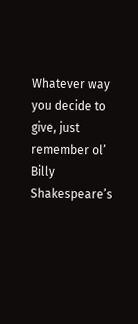Whatever way you decide to give, just remember ol’ Billy Shakespeare’s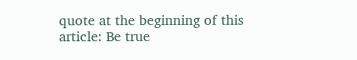quote at the beginning of this article: Be true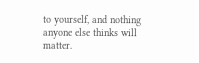to yourself, and nothing anyone else thinks will matter.